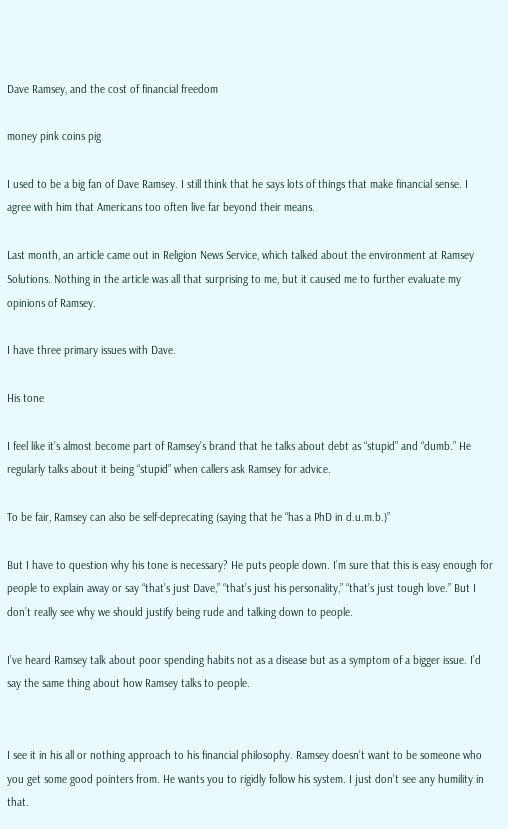Dave Ramsey, and the cost of financial freedom

money pink coins pig

I used to be a big fan of Dave Ramsey. I still think that he says lots of things that make financial sense. I agree with him that Americans too often live far beyond their means.

Last month, an article came out in Religion News Service, which talked about the environment at Ramsey Solutions. Nothing in the article was all that surprising to me, but it caused me to further evaluate my opinions of Ramsey.

I have three primary issues with Dave.

His tone

I feel like it’s almost become part of Ramsey’s brand that he talks about debt as “stupid” and “dumb.” He regularly talks about it being “stupid” when callers ask Ramsey for advice.

To be fair, Ramsey can also be self-deprecating (saying that he “has a PhD in d.u.m.b.)”

But I have to question why his tone is necessary? He puts people down. I’m sure that this is easy enough for people to explain away or say “that’s just Dave,” “that’s just his personality,” “that’s just tough love.” But I don’t really see why we should justify being rude and talking down to people.

I’ve heard Ramsey talk about poor spending habits not as a disease but as a symptom of a bigger issue. I’d say the same thing about how Ramsey talks to people.


I see it in his all or nothing approach to his financial philosophy. Ramsey doesn’t want to be someone who you get some good pointers from. He wants you to rigidly follow his system. I just don’t see any humility in that.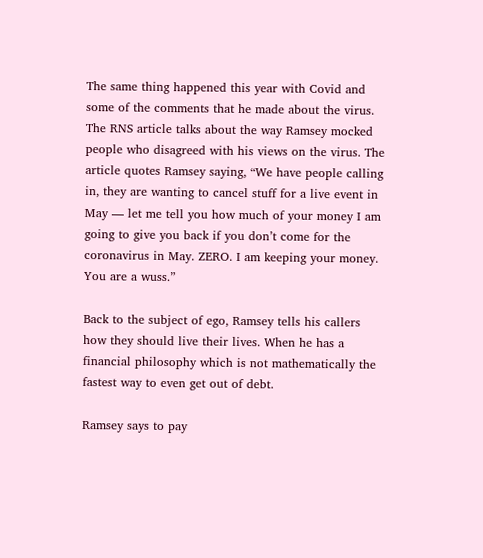The same thing happened this year with Covid and some of the comments that he made about the virus. The RNS article talks about the way Ramsey mocked people who disagreed with his views on the virus. The article quotes Ramsey saying, “We have people calling in, they are wanting to cancel stuff for a live event in May — let me tell you how much of your money I am going to give you back if you don’t come for the coronavirus in May. ZERO. I am keeping your money. You are a wuss.”

Back to the subject of ego, Ramsey tells his callers how they should live their lives. When he has a financial philosophy which is not mathematically the fastest way to even get out of debt.

Ramsey says to pay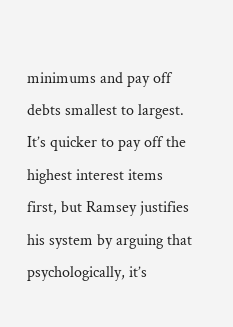minimums and pay off debts smallest to largest. It’s quicker to pay off the highest interest items first, but Ramsey justifies his system by arguing that psychologically, it’s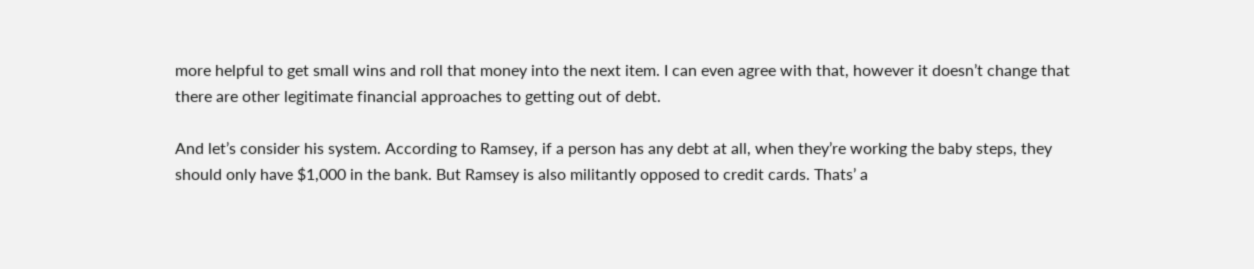more helpful to get small wins and roll that money into the next item. I can even agree with that, however it doesn’t change that there are other legitimate financial approaches to getting out of debt.

And let’s consider his system. According to Ramsey, if a person has any debt at all, when they’re working the baby steps, they should only have $1,000 in the bank. But Ramsey is also militantly opposed to credit cards. Thats’ a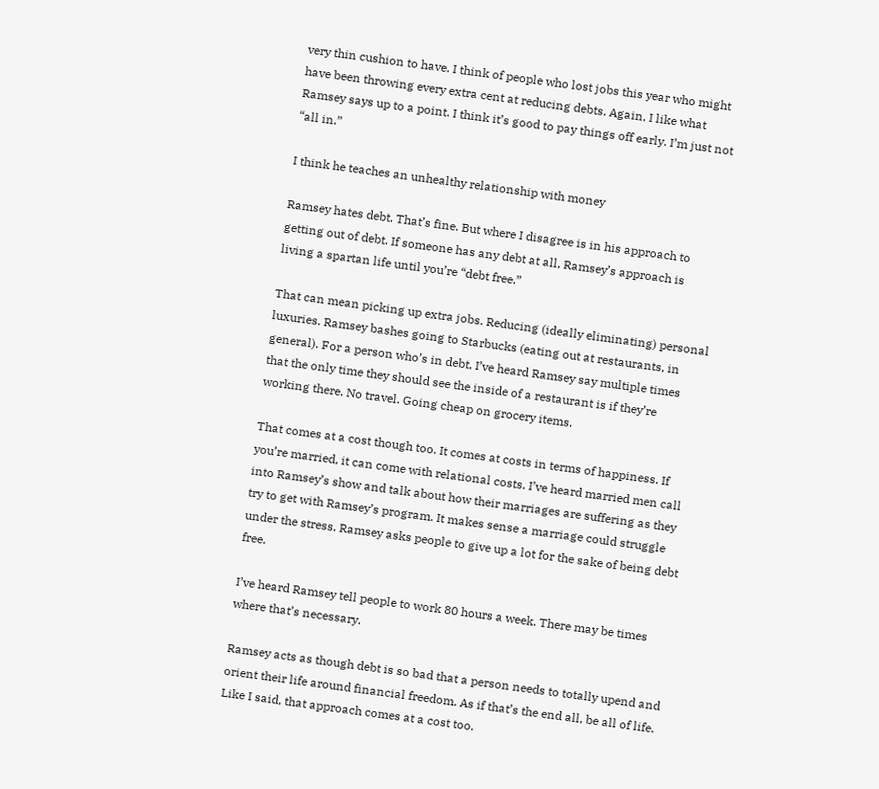very thin cushion to have. I think of people who lost jobs this year who might have been throwing every extra cent at reducing debts. Again, I like what Ramsey says up to a point. I think it’s good to pay things off early. I’m just not “all in.”

I think he teaches an unhealthy relationship with money

Ramsey hates debt. That’s fine. But where I disagree is in his approach to getting out of debt. If someone has any debt at all, Ramsey’s approach is living a spartan life until you’re “debt free.”

That can mean picking up extra jobs. Reducing (ideally eliminating) personal luxuries. Ramsey bashes going to Starbucks (eating out at restaurants, in general). For a person who’s in debt, I’ve heard Ramsey say multiple times that the only time they should see the inside of a restaurant is if they’re working there. No travel. Going cheap on grocery items.

That comes at a cost though too. It comes at costs in terms of happiness. If you’re married, it can come with relational costs. I’ve heard married men call into Ramsey’s show and talk about how their marriages are suffering as they try to get with Ramsey’s program. It makes sense a marriage could struggle under the stress. Ramsey asks people to give up a lot for the sake of being debt free.

I’ve heard Ramsey tell people to work 80 hours a week. There may be times where that’s necessary.

Ramsey acts as though debt is so bad that a person needs to totally upend and orient their life around financial freedom. As if that’s the end all, be all of life. Like I said, that approach comes at a cost too.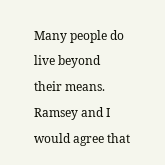Many people do live beyond their means. Ramsey and I would agree that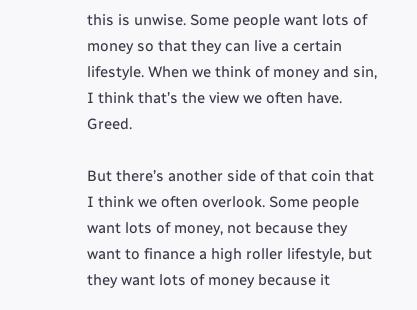this is unwise. Some people want lots of money so that they can live a certain lifestyle. When we think of money and sin, I think that’s the view we often have. Greed.

But there’s another side of that coin that I think we often overlook. Some people want lots of money, not because they want to finance a high roller lifestyle, but they want lots of money because it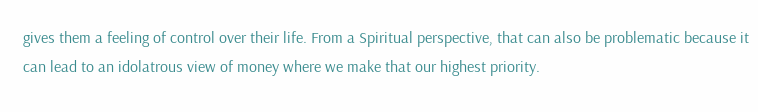gives them a feeling of control over their life. From a Spiritual perspective, that can also be problematic because it can lead to an idolatrous view of money where we make that our highest priority.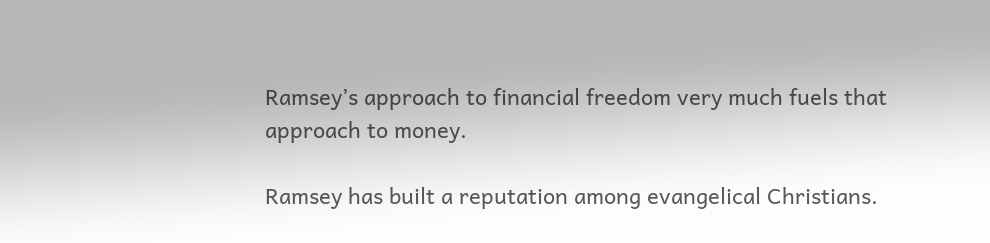Ramsey’s approach to financial freedom very much fuels that approach to money.

Ramsey has built a reputation among evangelical Christians.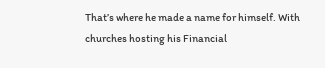That’s where he made a name for himself. With churches hosting his Financial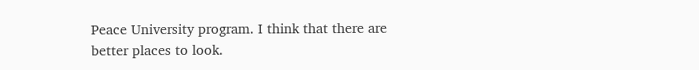Peace University program. I think that there are better places to look.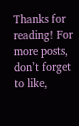Thanks for reading! For more posts, don’t forget to like,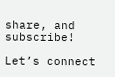share, and subscribe!

Let’s connect